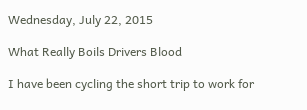Wednesday, July 22, 2015

What Really Boils Drivers Blood

I have been cycling the short trip to work for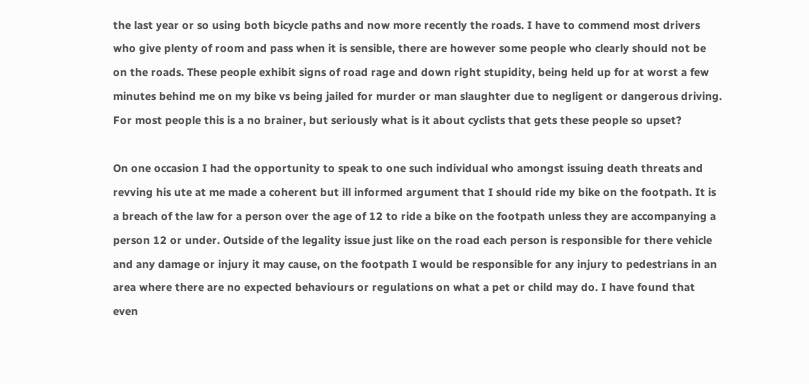the last year or so using both bicycle paths and now more recently the roads. I have to commend most drivers who give plenty of room and pass when it is sensible, there are however some people who clearly should not be on the roads. These people exhibit signs of road rage and down right stupidity, being held up for at worst a few minutes behind me on my bike vs being jailed for murder or man slaughter due to negligent or dangerous driving. For most people this is a no brainer, but seriously what is it about cyclists that gets these people so upset?

On one occasion I had the opportunity to speak to one such individual who amongst issuing death threats and revving his ute at me made a coherent but ill informed argument that I should ride my bike on the footpath. It is a breach of the law for a person over the age of 12 to ride a bike on the footpath unless they are accompanying a person 12 or under. Outside of the legality issue just like on the road each person is responsible for there vehicle and any damage or injury it may cause, on the footpath I would be responsible for any injury to pedestrians in an area where there are no expected behaviours or regulations on what a pet or child may do. I have found that even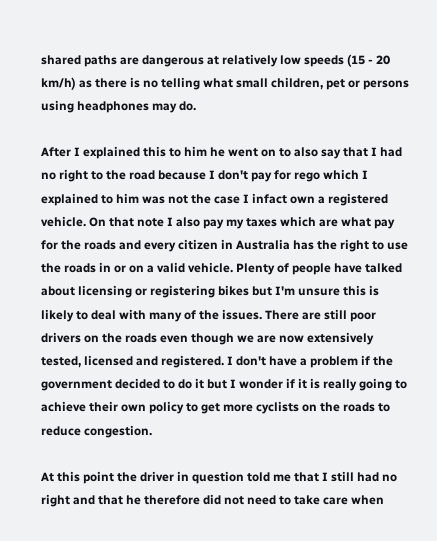shared paths are dangerous at relatively low speeds (15 - 20 km/h) as there is no telling what small children, pet or persons using headphones may do.

After I explained this to him he went on to also say that I had no right to the road because I don't pay for rego which I explained to him was not the case I infact own a registered vehicle. On that note I also pay my taxes which are what pay for the roads and every citizen in Australia has the right to use the roads in or on a valid vehicle. Plenty of people have talked about licensing or registering bikes but I'm unsure this is likely to deal with many of the issues. There are still poor drivers on the roads even though we are now extensively tested, licensed and registered. I don't have a problem if the government decided to do it but I wonder if it is really going to achieve their own policy to get more cyclists on the roads to reduce congestion.

At this point the driver in question told me that I still had no right and that he therefore did not need to take care when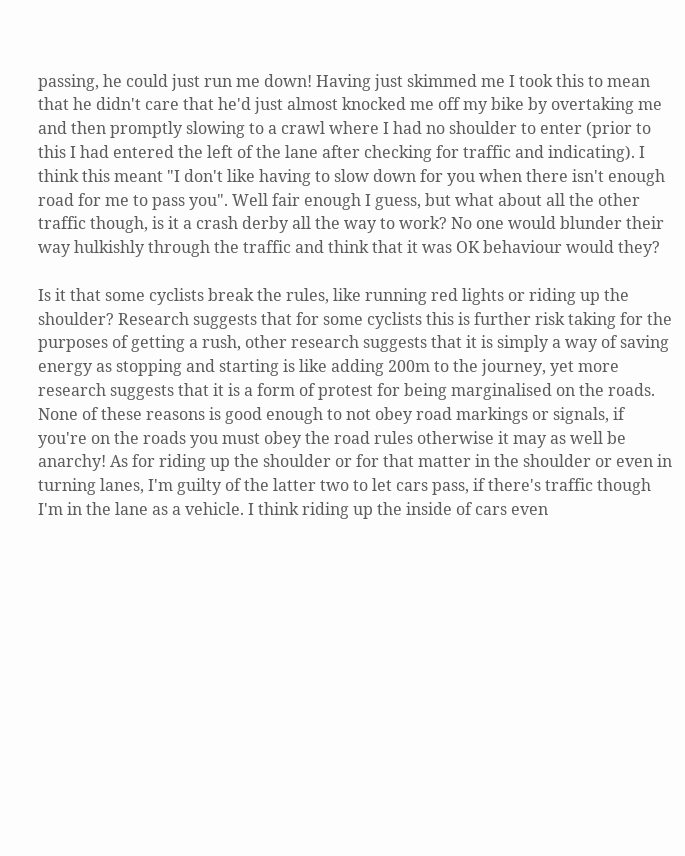passing, he could just run me down! Having just skimmed me I took this to mean that he didn't care that he'd just almost knocked me off my bike by overtaking me and then promptly slowing to a crawl where I had no shoulder to enter (prior to this I had entered the left of the lane after checking for traffic and indicating). I think this meant "I don't like having to slow down for you when there isn't enough road for me to pass you". Well fair enough I guess, but what about all the other traffic though, is it a crash derby all the way to work? No one would blunder their way hulkishly through the traffic and think that it was OK behaviour would they?

Is it that some cyclists break the rules, like running red lights or riding up the shoulder? Research suggests that for some cyclists this is further risk taking for the purposes of getting a rush, other research suggests that it is simply a way of saving energy as stopping and starting is like adding 200m to the journey, yet more research suggests that it is a form of protest for being marginalised on the roads. None of these reasons is good enough to not obey road markings or signals, if you're on the roads you must obey the road rules otherwise it may as well be anarchy! As for riding up the shoulder or for that matter in the shoulder or even in turning lanes, I'm guilty of the latter two to let cars pass, if there's traffic though I'm in the lane as a vehicle. I think riding up the inside of cars even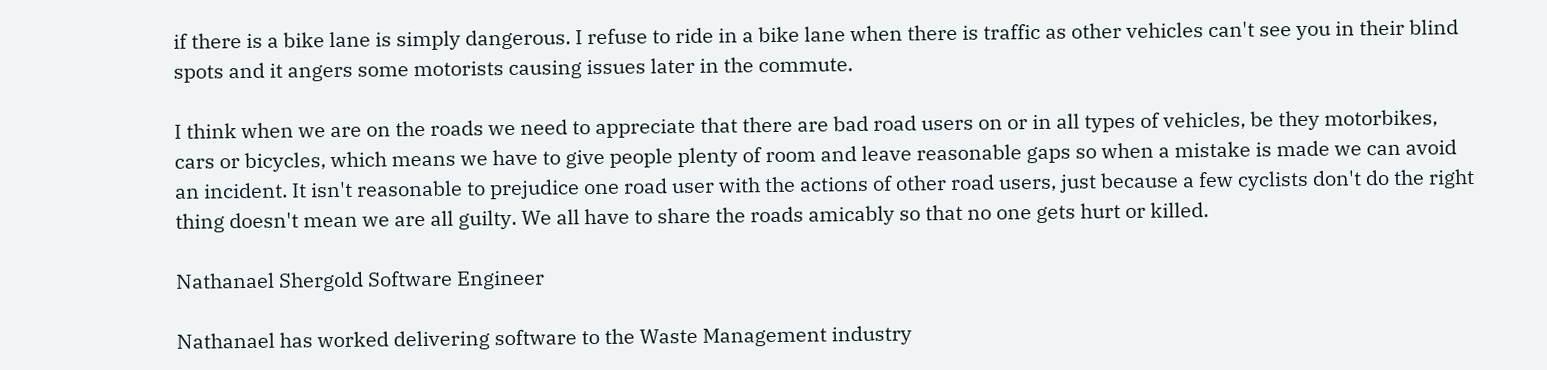if there is a bike lane is simply dangerous. I refuse to ride in a bike lane when there is traffic as other vehicles can't see you in their blind spots and it angers some motorists causing issues later in the commute.

I think when we are on the roads we need to appreciate that there are bad road users on or in all types of vehicles, be they motorbikes, cars or bicycles, which means we have to give people plenty of room and leave reasonable gaps so when a mistake is made we can avoid an incident. It isn't reasonable to prejudice one road user with the actions of other road users, just because a few cyclists don't do the right thing doesn't mean we are all guilty. We all have to share the roads amicably so that no one gets hurt or killed.

Nathanael Shergold Software Engineer

Nathanael has worked delivering software to the Waste Management industry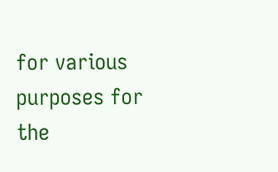for various purposes for the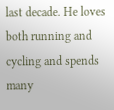last decade. He loves both running and cycling and spends many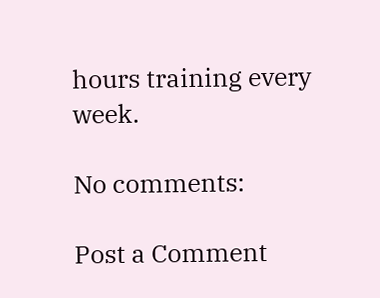hours training every week.

No comments:

Post a Comment